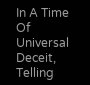In A Time Of Universal Deceit, Telling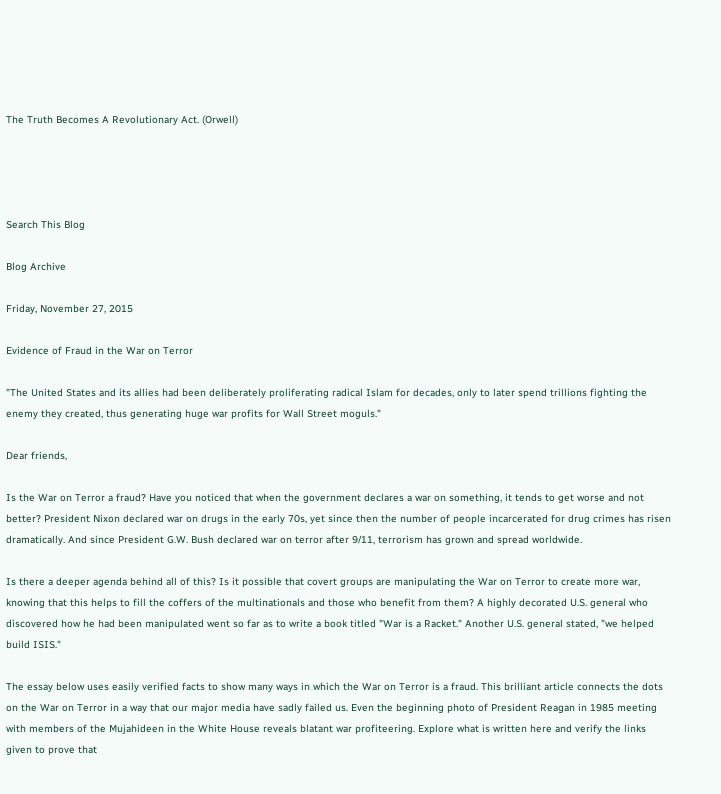The Truth Becomes A Revolutionary Act. (Orwell)




Search This Blog

Blog Archive

Friday, November 27, 2015

Evidence of Fraud in the War on Terror

"The United States and its allies had been deliberately proliferating radical Islam for decades, only to later spend trillions fighting the enemy they created, thus generating huge war profits for Wall Street moguls."

Dear friends,

Is the War on Terror a fraud? Have you noticed that when the government declares a war on something, it tends to get worse and not better? President Nixon declared war on drugs in the early 70s, yet since then the number of people incarcerated for drug crimes has risen dramatically. And since President G.W. Bush declared war on terror after 9/11, terrorism has grown and spread worldwide.

Is there a deeper agenda behind all of this? Is it possible that covert groups are manipulating the War on Terror to create more war, knowing that this helps to fill the coffers of the multinationals and those who benefit from them? A highly decorated U.S. general who discovered how he had been manipulated went so far as to write a book titled "War is a Racket." Another U.S. general stated, "we helped build ISIS."

The essay below uses easily verified facts to show many ways in which the War on Terror is a fraud. This brilliant article connects the dots on the War on Terror in a way that our major media have sadly failed us. Even the beginning photo of President Reagan in 1985 meeting with members of the Mujahideen in the White House reveals blatant war profiteering. Explore what is written here and verify the links given to prove that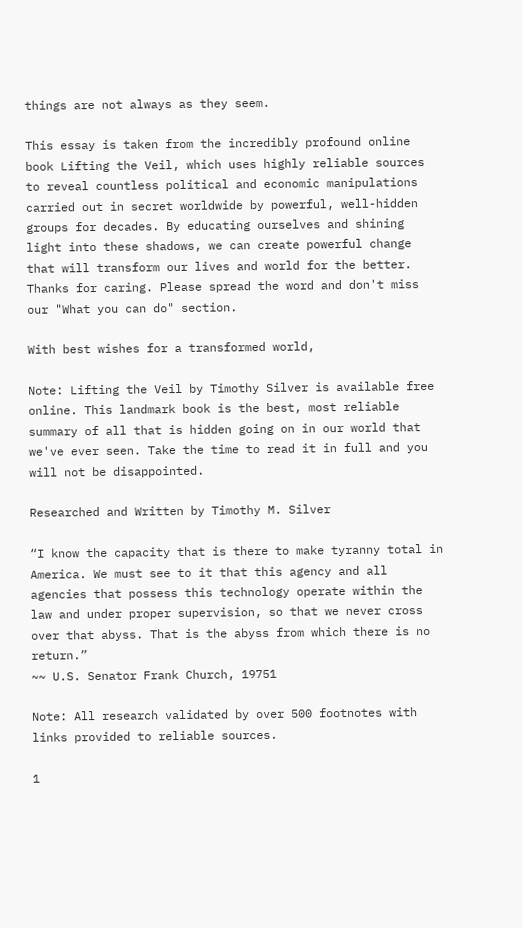things are not always as they seem.

This essay is taken from the incredibly profound online book Lifting the Veil, which uses highly reliable sources to reveal countless political and economic manipulations carried out in secret worldwide by powerful, well-hidden groups for decades. By educating ourselves and shining light into these shadows, we can create powerful change that will transform our lives and world for the better. Thanks for caring. Please spread the word and don't miss our "What you can do" section.

With best wishes for a transformed world,

Note: Lifting the Veil by Timothy Silver is available free online. This landmark book is the best, most reliable summary of all that is hidden going on in our world that we've ever seen. Take the time to read it in full and you will not be disappointed.

Researched and Written by Timothy M. Silver

“I know the capacity that is there to make tyranny total in America. We must see to it that this agency and all agencies that possess this technology operate within the law and under proper supervision, so that we never cross over that abyss. That is the abyss from which there is no return.”
~~ U.S. Senator Frank Church, 19751

Note: All research validated by over 500 footnotes with links provided to reliable sources.

1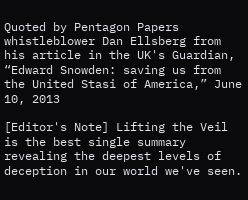Quoted by Pentagon Papers whistleblower Dan Ellsberg from his article in the UK's Guardian, “Edward Snowden: saving us from the United Stasi of America,” June 10, 2013

[Editor's Note] Lifting the Veil is the best single summary revealing the deepest levels of deception in our world we've seen.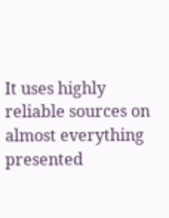It uses highly reliable sources on almost everything presented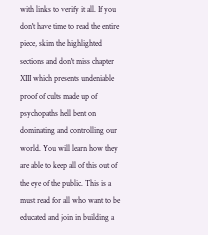with links to verify it all. If you don't have time to read the entire piece, skim the highlighted sections and don't miss chapter XIII which presents undeniable proof of cults made up of psychopaths hell bent on dominating and controlling our world. You will learn how they are able to keep all of this out of the eye of the public. This is a must read for all who want to be educated and join in building a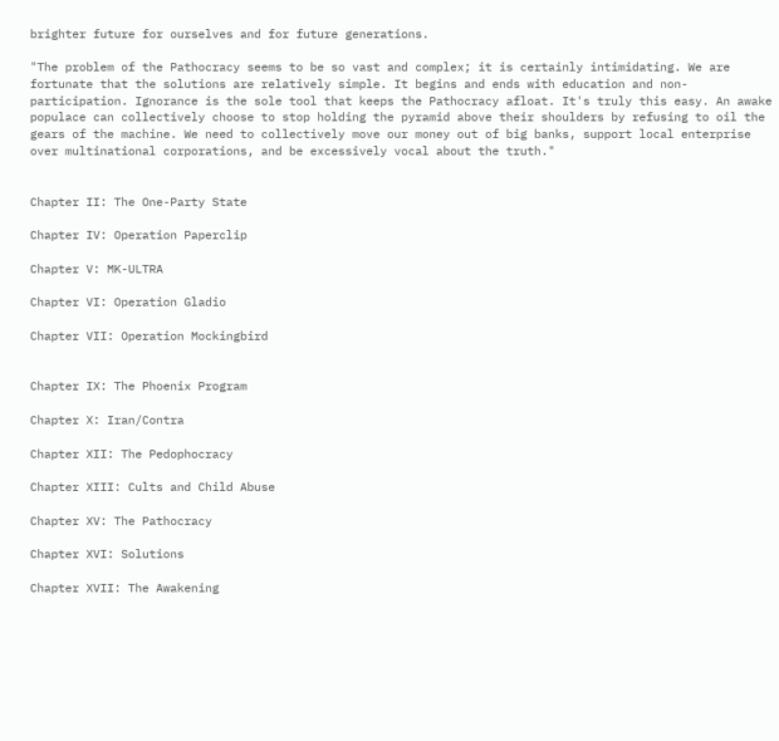brighter future for ourselves and for future generations.

"The problem of the Pathocracy seems to be so vast and complex; it is certainly intimidating. We are fortunate that the solutions are relatively simple. It begins and ends with education and non-participation. Ignorance is the sole tool that keeps the Pathocracy afloat. It's truly this easy. An awake populace can collectively choose to stop holding the pyramid above their shoulders by refusing to oil the gears of the machine. We need to collectively move our money out of big banks, support local enterprise over multinational corporations, and be excessively vocal about the truth."


Chapter II: The One-Party State

Chapter IV: Operation Paperclip

Chapter V: MK-ULTRA

Chapter VI: Operation Gladio

Chapter VII: Operation Mockingbird


Chapter IX: The Phoenix Program

Chapter X: Iran/Contra

Chapter XII: The Pedophocracy

Chapter XIII: Cults and Child Abuse

Chapter XV: The Pathocracy

Chapter XVI: Solutions

Chapter XVII: The Awakening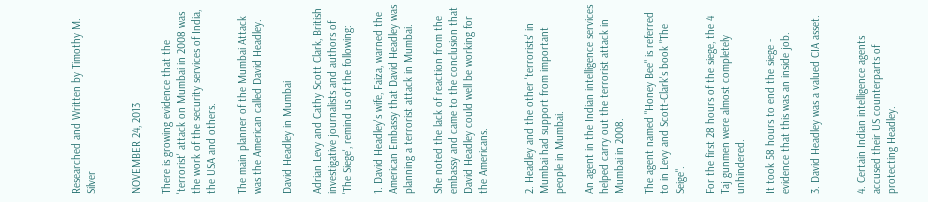Researched and Written by Timothy M. Silver


NOVEMBER 24, 2013

There is growing evidence that the 'terrorist' attack on Mumbai in 2008 was the work of the security services of India, the USA and others.

The main planner of the Mumbai Attack was the American called David Headley.

David Headley in Mumbai

Adrian Levy and Cathy Scott Clark, British investigative journalists and authors of 'The Siege', remind us of the following:

1. David Headley's wife, Faiza, warned the American Embassy that David Headley was planning a terrorist attack in Mumbai.

She noted the lack of reaction from the embassy and came to the conclusion that David Headley could well be working for the Americans.


2. Headley and the other 'terrorists' in Mumbai had support from important people in Mumbai.

An agent in the Indian intelligence services helped carry out the terrorist attack in Mumbai in 2008.

The agent named "Honey Bee" is referred to in Levy and Scott-Clark's book "The Seige".

For the first 28 hours of the siege, the 4 Taj gunmen were almost completely unhindered.

It took 58 hours to end the siege - evidence that this was an inside job.

3. David Headley was a valued CIA asset.


4. Certain Indian intelligence agents accused their US counterparts of protecting Headley.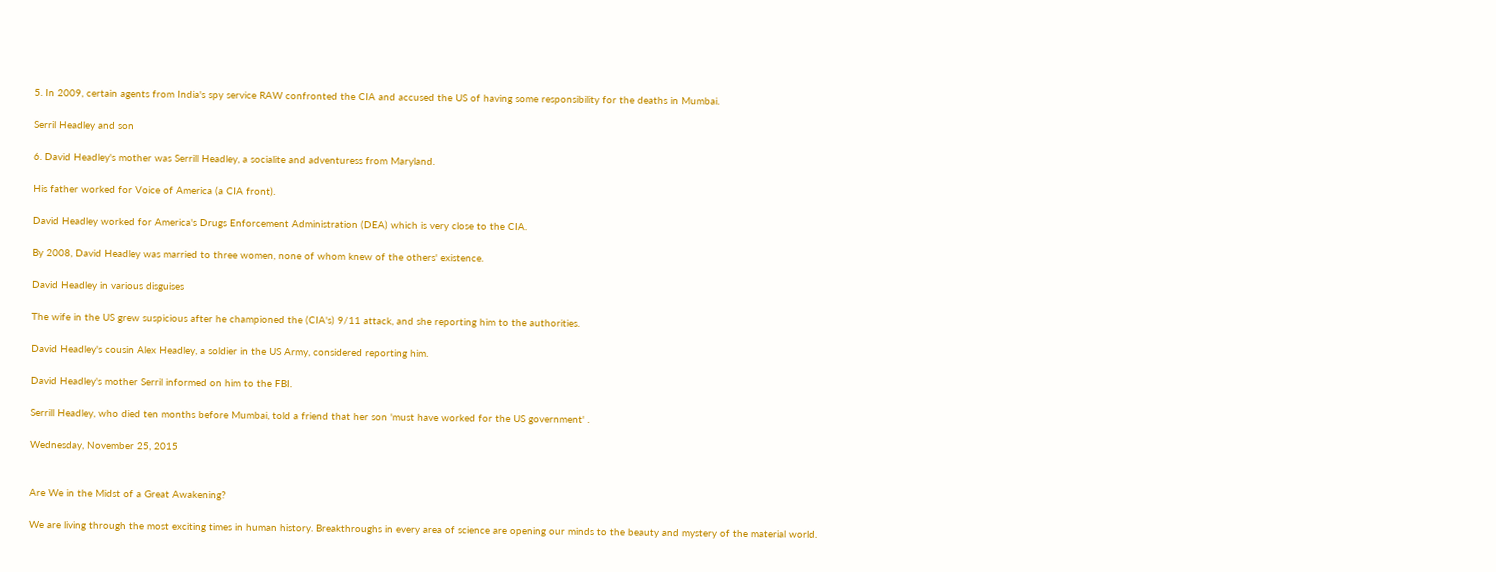5. In 2009, certain agents from India's spy service RAW confronted the CIA and accused the US of having some responsibility for the deaths in Mumbai.

Serril Headley and son

6. David Headley's mother was Serrill Headley, a socialite and adventuress from Maryland.

His father worked for Voice of America (a CIA front).

David Headley worked for America's Drugs Enforcement Administration (DEA) which is very close to the CIA.

By 2008, David Headley was married to three women, none of whom knew of the others' existence.

David Headley in various disguises

The wife in the US grew suspicious after he championed the (CIA's) 9/11 attack, and she reporting him to the authorities.

David Headley's cousin Alex Headley, a soldier in the US Army, considered reporting him.

David Headley's mother Serril informed on him to the FBI.

Serrill Headley, who died ten months before Mumbai, told a friend that her son 'must have worked for the US government' .

Wednesday, November 25, 2015


Are We in the Midst of a Great Awakening?

We are living through the most exciting times in human history. Breakthroughs in every area of science are opening our minds to the beauty and mystery of the material world.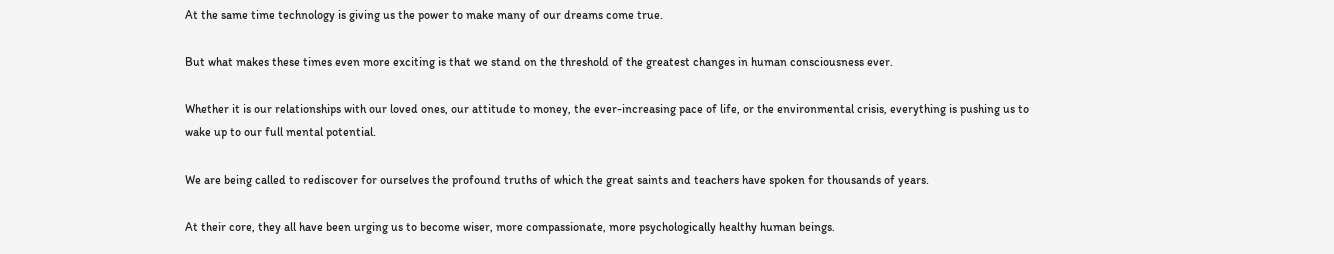At the same time technology is giving us the power to make many of our dreams come true.

But what makes these times even more exciting is that we stand on the threshold of the greatest changes in human consciousness ever.

Whether it is our relationships with our loved ones, our attitude to money, the ever-increasing pace of life, or the environmental crisis, everything is pushing us to wake up to our full mental potential.

We are being called to rediscover for ourselves the profound truths of which the great saints and teachers have spoken for thousands of years.

At their core, they all have been urging us to become wiser, more compassionate, more psychologically healthy human beings.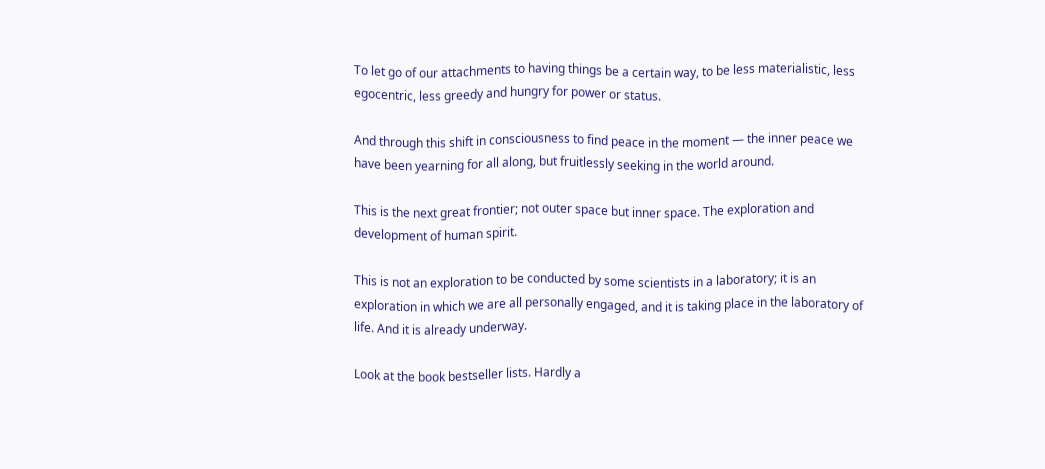To let go of our attachments to having things be a certain way, to be less materialistic, less egocentric, less greedy and hungry for power or status.

And through this shift in consciousness to find peace in the moment — the inner peace we have been yearning for all along, but fruitlessly seeking in the world around.

This is the next great frontier; not outer space but inner space. The exploration and development of human spirit.

This is not an exploration to be conducted by some scientists in a laboratory; it is an exploration in which we are all personally engaged, and it is taking place in the laboratory of life. And it is already underway.

Look at the book bestseller lists. Hardly a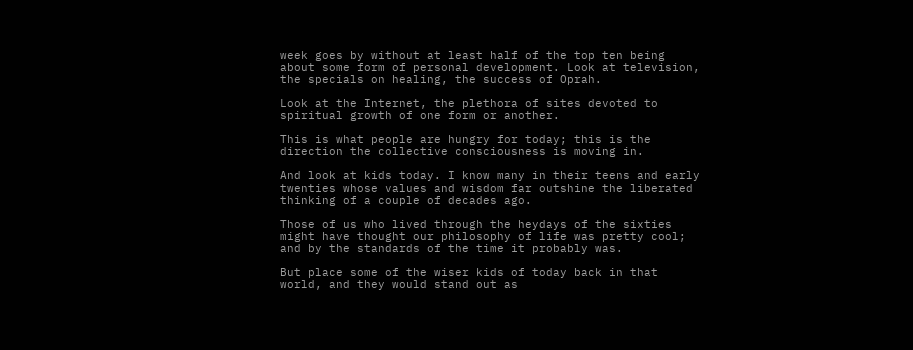week goes by without at least half of the top ten being about some form of personal development. Look at television, the specials on healing, the success of Oprah.

Look at the Internet, the plethora of sites devoted to spiritual growth of one form or another.

This is what people are hungry for today; this is the direction the collective consciousness is moving in.

And look at kids today. I know many in their teens and early twenties whose values and wisdom far outshine the liberated thinking of a couple of decades ago.

Those of us who lived through the heydays of the sixties might have thought our philosophy of life was pretty cool; and by the standards of the time it probably was.

But place some of the wiser kids of today back in that world, and they would stand out as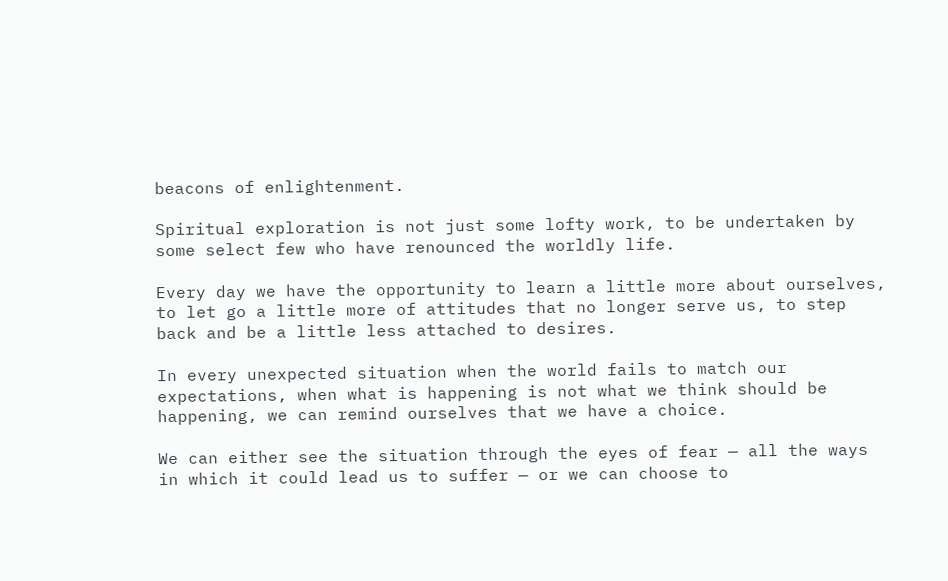beacons of enlightenment.

Spiritual exploration is not just some lofty work, to be undertaken by some select few who have renounced the worldly life.

Every day we have the opportunity to learn a little more about ourselves, to let go a little more of attitudes that no longer serve us, to step back and be a little less attached to desires.

In every unexpected situation when the world fails to match our expectations, when what is happening is not what we think should be happening, we can remind ourselves that we have a choice.

We can either see the situation through the eyes of fear — all the ways in which it could lead us to suffer — or we can choose to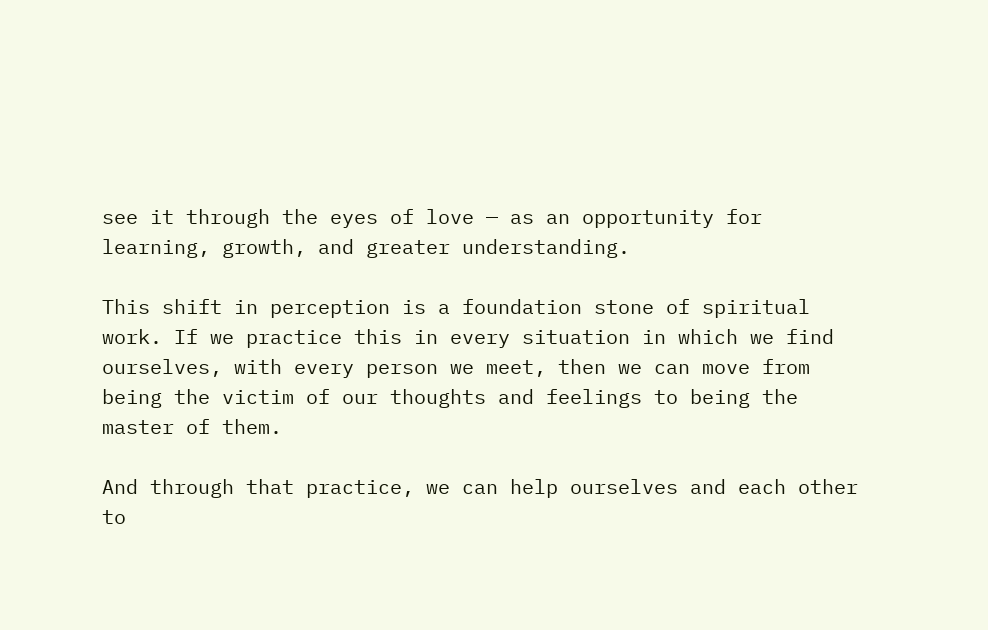see it through the eyes of love — as an opportunity for learning, growth, and greater understanding.

This shift in perception is a foundation stone of spiritual work. If we practice this in every situation in which we find ourselves, with every person we meet, then we can move from being the victim of our thoughts and feelings to being the master of them.

And through that practice, we can help ourselves and each other to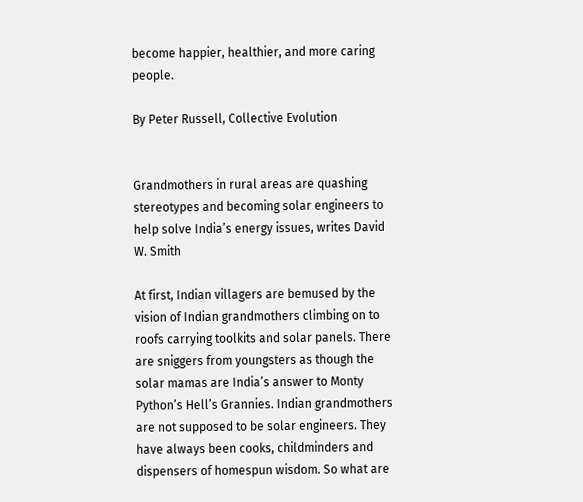become happier, healthier, and more caring people.

By Peter Russell, Collective Evolution


Grandmothers in rural areas are quashing stereotypes and becoming solar engineers to help solve India’s energy issues, writes David W. Smith

At first, Indian villagers are bemused by the vision of Indian grandmothers climbing on to roofs carrying toolkits and solar panels. There are sniggers from youngsters as though the solar mamas are India’s answer to Monty Python’s Hell’s Grannies. Indian grandmothers are not supposed to be solar engineers. They have always been cooks, childminders and dispensers of homespun wisdom. So what are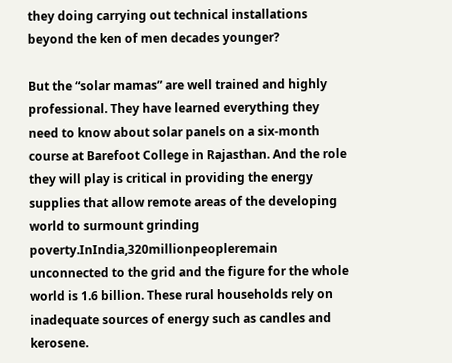they doing carrying out technical installations beyond the ken of men decades younger?

But the “solar mamas” are well trained and highly professional. They have learned everything they need to know about solar panels on a six-month course at Barefoot College in Rajasthan. And the role they will play is critical in providing the energy supplies that allow remote areas of the developing world to surmount grinding poverty.InIndia,320millionpeopleremain unconnected to the grid and the figure for the whole world is 1.6 billion. These rural households rely on inadequate sources of energy such as candles and kerosene.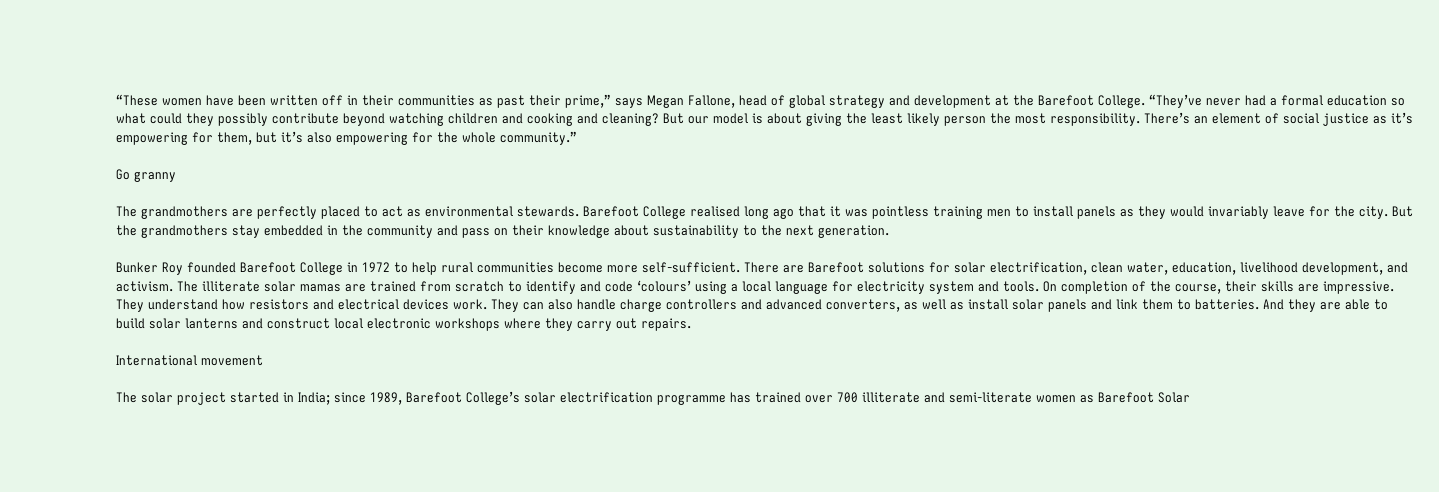“These women have been written off in their communities as past their prime,” says Megan Fallone, head of global strategy and development at the Barefoot College. “They’ve never had a formal education so what could they possibly contribute beyond watching children and cooking and cleaning? But our model is about giving the least likely person the most responsibility. There’s an element of social justice as it’s empowering for them, but it’s also empowering for the whole community.”

Go granny

The grandmothers are perfectly placed to act as environmental stewards. Barefoot College realised long ago that it was pointless training men to install panels as they would invariably leave for the city. But the grandmothers stay embedded in the community and pass on their knowledge about sustainability to the next generation.

Bunker Roy founded Barefoot College in 1972 to help rural communities become more self-sufficient. There are Barefoot solutions for solar electrification, clean water, education, livelihood development, and activism. The illiterate solar mamas are trained from scratch to identify and code ‘colours’ using a local language for electricity system and tools. On completion of the course, their skills are impressive. They understand how resistors and electrical devices work. They can also handle charge controllers and advanced converters, as well as install solar panels and link them to batteries. And they are able to build solar lanterns and construct local electronic workshops where they carry out repairs.

International movement

The solar project started in India; since 1989, Barefoot College’s solar electrification programme has trained over 700 illiterate and semi-literate women as Barefoot Solar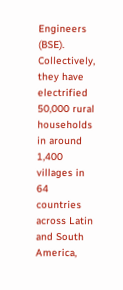Engineers (BSE). Collectively, they have electrified 50,000 rural households in around 1,400 villages in 64 countries across Latin and South America,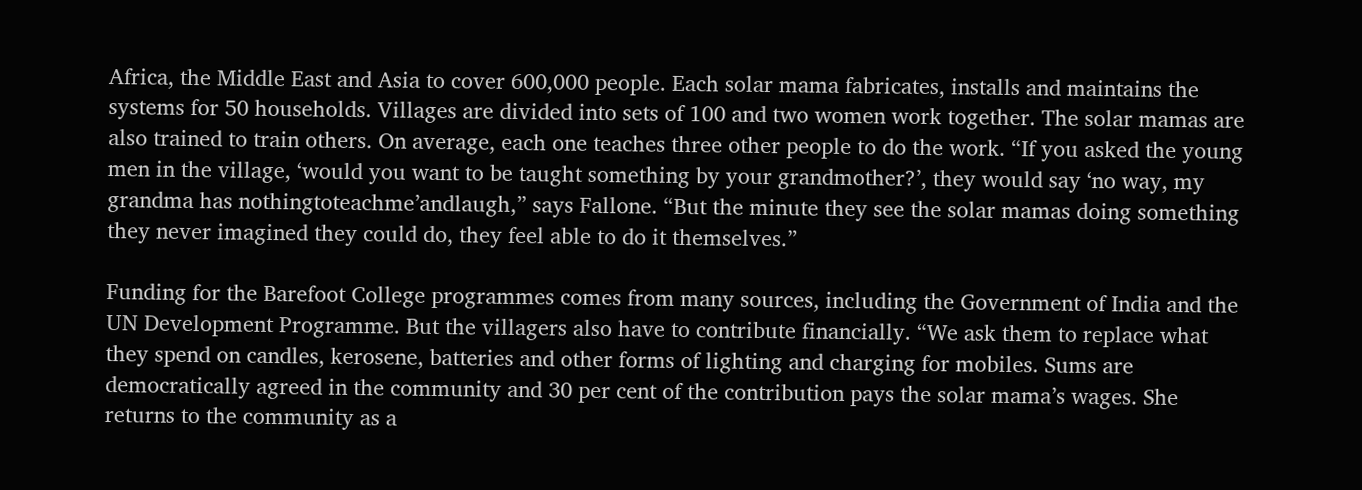Africa, the Middle East and Asia to cover 600,000 people. Each solar mama fabricates, installs and maintains the systems for 50 households. Villages are divided into sets of 100 and two women work together. The solar mamas are also trained to train others. On average, each one teaches three other people to do the work. “If you asked the young men in the village, ‘would you want to be taught something by your grandmother?’, they would say ‘no way, my grandma has nothingtoteachme’andlaugh,” says Fallone. “But the minute they see the solar mamas doing something they never imagined they could do, they feel able to do it themselves.”

Funding for the Barefoot College programmes comes from many sources, including the Government of India and the UN Development Programme. But the villagers also have to contribute financially. “We ask them to replace what they spend on candles, kerosene, batteries and other forms of lighting and charging for mobiles. Sums are democratically agreed in the community and 30 per cent of the contribution pays the solar mama’s wages. She returns to the community as a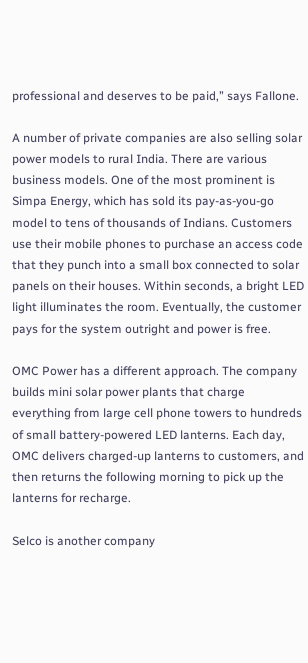professional and deserves to be paid,” says Fallone.

A number of private companies are also selling solar power models to rural India. There are various business models. One of the most prominent is Simpa Energy, which has sold its pay-as-you-go model to tens of thousands of Indians. Customers use their mobile phones to purchase an access code that they punch into a small box connected to solar panels on their houses. Within seconds, a bright LED light illuminates the room. Eventually, the customer pays for the system outright and power is free.

OMC Power has a different approach. The company builds mini solar power plants that charge everything from large cell phone towers to hundreds of small battery-powered LED lanterns. Each day, OMC delivers charged-up lanterns to customers, and then returns the following morning to pick up the lanterns for recharge.

Selco is another company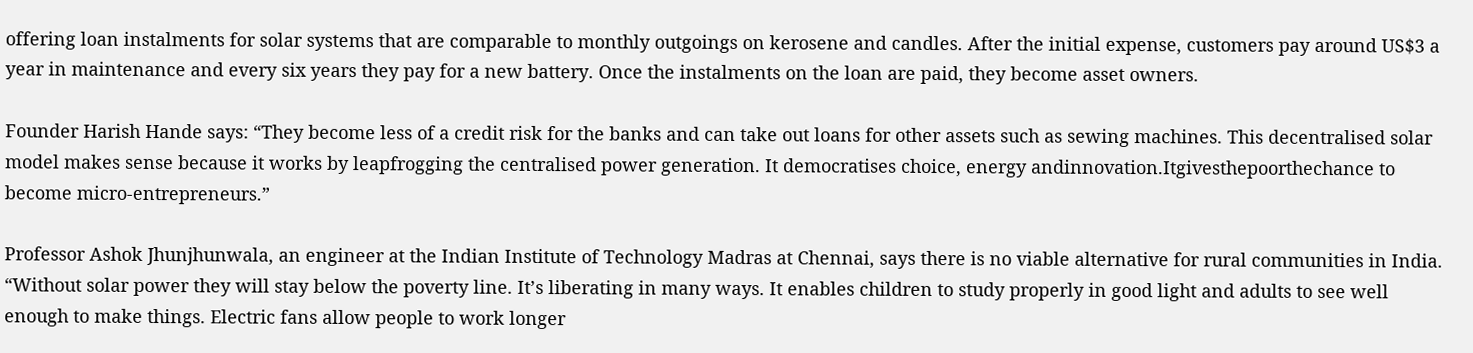offering loan instalments for solar systems that are comparable to monthly outgoings on kerosene and candles. After the initial expense, customers pay around US$3 a year in maintenance and every six years they pay for a new battery. Once the instalments on the loan are paid, they become asset owners.

Founder Harish Hande says: “They become less of a credit risk for the banks and can take out loans for other assets such as sewing machines. This decentralised solar model makes sense because it works by leapfrogging the centralised power generation. It democratises choice, energy andinnovation.Itgivesthepoorthechance to become micro-entrepreneurs.”

Professor Ashok Jhunjhunwala, an engineer at the Indian Institute of Technology Madras at Chennai, says there is no viable alternative for rural communities in India. “Without solar power they will stay below the poverty line. It’s liberating in many ways. It enables children to study properly in good light and adults to see well enough to make things. Electric fans allow people to work longer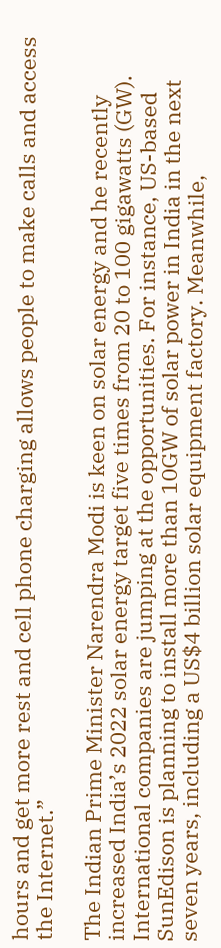hours and get more rest and cell phone charging allows people to make calls and access the Internet.”

The Indian Prime Minister Narendra Modi is keen on solar energy and he recently increased India’s 2022 solar energy target five times from 20 to 100 gigawatts (GW). International companies are jumping at the opportunities. For instance, US-based SunEdison is planning to install more than 10GW of solar power in India in the next seven years, including a US$4 billion solar equipment factory. Meanwhile,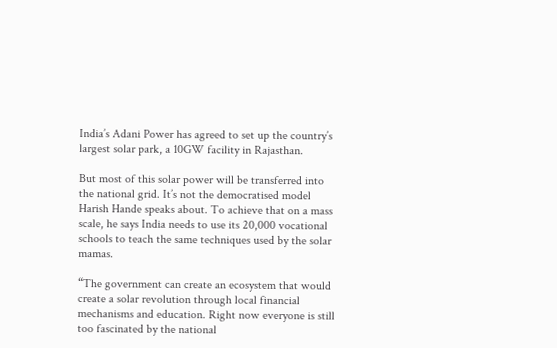India’s Adani Power has agreed to set up the country’s largest solar park, a 10GW facility in Rajasthan.

But most of this solar power will be transferred into the national grid. It’s not the democratised model Harish Hande speaks about. To achieve that on a mass scale, he says India needs to use its 20,000 vocational schools to teach the same techniques used by the solar mamas.

“The government can create an ecosystem that would create a solar revolution through local financial mechanisms and education. Right now everyone is still too fascinated by the national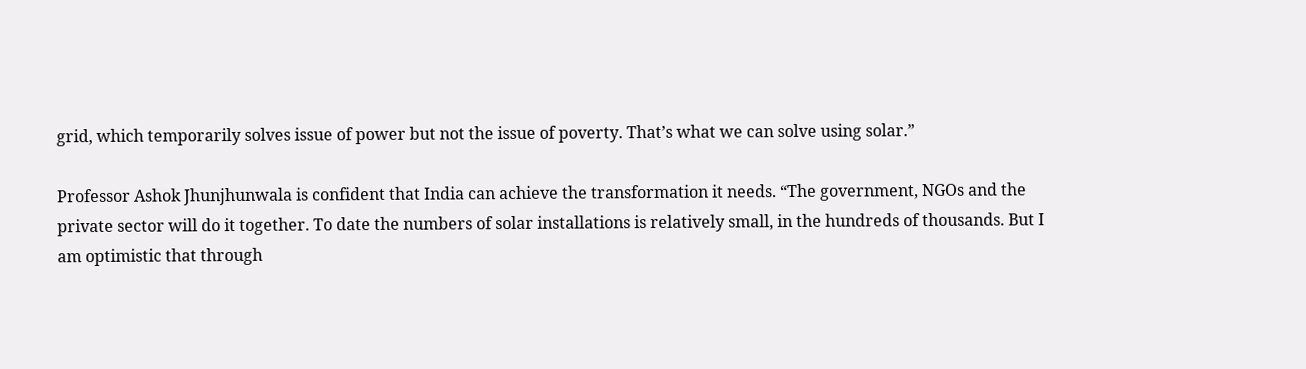grid, which temporarily solves issue of power but not the issue of poverty. That’s what we can solve using solar.”

Professor Ashok Jhunjhunwala is confident that India can achieve the transformation it needs. “The government, NGOs and the private sector will do it together. To date the numbers of solar installations is relatively small, in the hundreds of thousands. But I am optimistic that through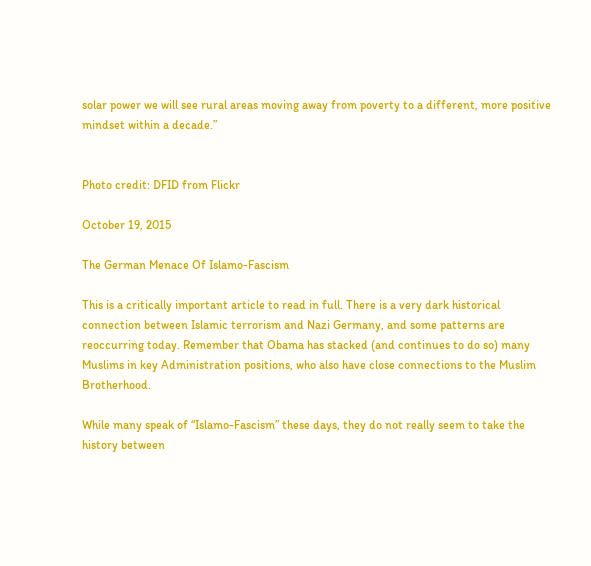solar power we will see rural areas moving away from poverty to a different, more positive mindset within a decade.”


Photo credit: DFID from Flickr

October 19, 2015

The German Menace Of Islamo-Fascism

This is a critically important article to read in full. There is a very dark historical connection between Islamic terrorism and Nazi Germany, and some patterns are reoccurring today. Remember that Obama has stacked (and continues to do so) many Muslims in key Administration positions, who also have close connections to the Muslim Brotherhood.

While many speak of “Islamo-Fascism” these days, they do not really seem to take the history between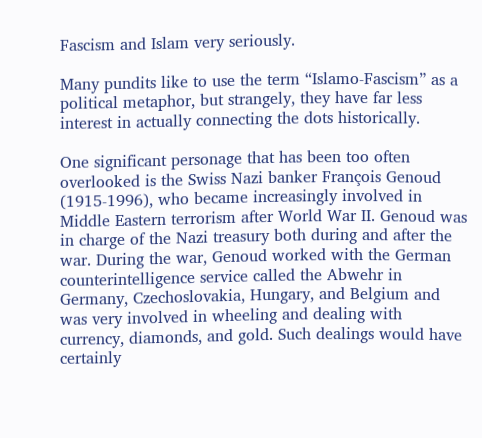Fascism and Islam very seriously.

Many pundits like to use the term “Islamo-Fascism” as a political metaphor, but strangely, they have far less interest in actually connecting the dots historically.

One significant personage that has been too often overlooked is the Swiss Nazi banker François Genoud (1915-1996), who became increasingly involved in Middle Eastern terrorism after World War II. Genoud was in charge of the Nazi treasury both during and after the war. During the war, Genoud worked with the German counterintelligence service called the Abwehr in Germany, Czechoslovakia, Hungary, and Belgium and was very involved in wheeling and dealing with currency, diamonds, and gold. Such dealings would have certainly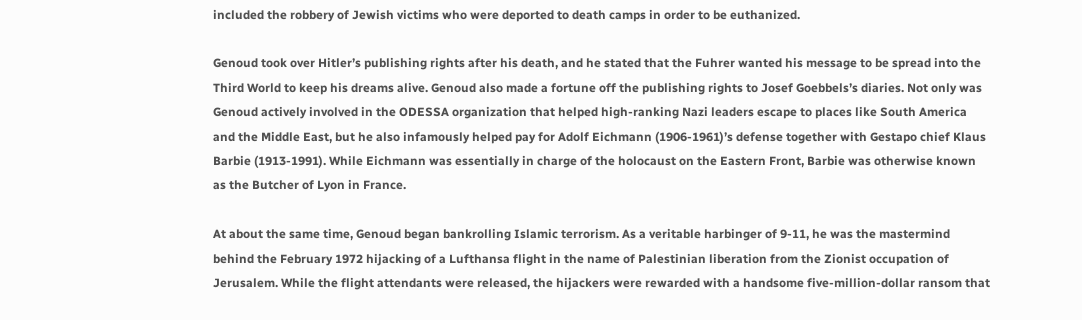included the robbery of Jewish victims who were deported to death camps in order to be euthanized.

Genoud took over Hitler’s publishing rights after his death, and he stated that the Fuhrer wanted his message to be spread into the Third World to keep his dreams alive. Genoud also made a fortune off the publishing rights to Josef Goebbels’s diaries. Not only was Genoud actively involved in the ODESSA organization that helped high-ranking Nazi leaders escape to places like South America and the Middle East, but he also infamously helped pay for Adolf Eichmann (1906-1961)’s defense together with Gestapo chief Klaus Barbie (1913-1991). While Eichmann was essentially in charge of the holocaust on the Eastern Front, Barbie was otherwise known as the Butcher of Lyon in France.

At about the same time, Genoud began bankrolling Islamic terrorism. As a veritable harbinger of 9-11, he was the mastermind behind the February 1972 hijacking of a Lufthansa flight in the name of Palestinian liberation from the Zionist occupation of Jerusalem. While the flight attendants were released, the hijackers were rewarded with a handsome five-million-dollar ransom that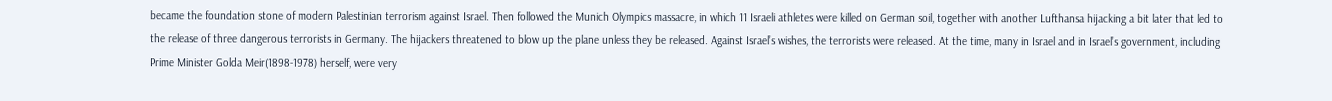became the foundation stone of modern Palestinian terrorism against Israel. Then followed the Munich Olympics massacre, in which 11 Israeli athletes were killed on German soil, together with another Lufthansa hijacking a bit later that led to the release of three dangerous terrorists in Germany. The hijackers threatened to blow up the plane unless they be released. Against Israel’s wishes, the terrorists were released. At the time, many in Israel and in Israel’s government, including Prime Minister Golda Meir(1898-1978) herself, were very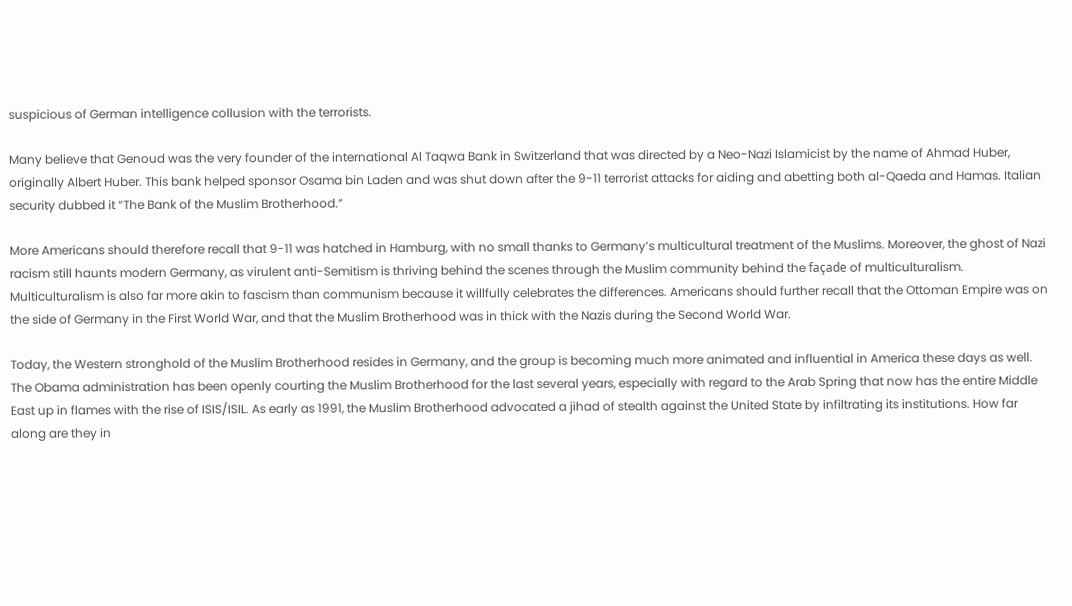suspicious of German intelligence collusion with the terrorists.

Many believe that Genoud was the very founder of the international Al Taqwa Bank in Switzerland that was directed by a Neo-Nazi Islamicist by the name of Ahmad Huber, originally Albert Huber. This bank helped sponsor Osama bin Laden and was shut down after the 9-11 terrorist attacks for aiding and abetting both al-Qaeda and Hamas. Italian security dubbed it “The Bank of the Muslim Brotherhood.”

More Americans should therefore recall that 9-11 was hatched in Hamburg, with no small thanks to Germany’s multicultural treatment of the Muslims. Moreover, the ghost of Nazi racism still haunts modern Germany, as virulent anti-Semitism is thriving behind the scenes through the Muslim community behind the façade of multiculturalism. Multiculturalism is also far more akin to fascism than communism because it willfully celebrates the differences. Americans should further recall that the Ottoman Empire was on the side of Germany in the First World War, and that the Muslim Brotherhood was in thick with the Nazis during the Second World War.

Today, the Western stronghold of the Muslim Brotherhood resides in Germany, and the group is becoming much more animated and influential in America these days as well. The Obama administration has been openly courting the Muslim Brotherhood for the last several years, especially with regard to the Arab Spring that now has the entire Middle East up in flames with the rise of ISIS/ISIL. As early as 1991, the Muslim Brotherhood advocated a jihad of stealth against the United State by infiltrating its institutions. How far along are they in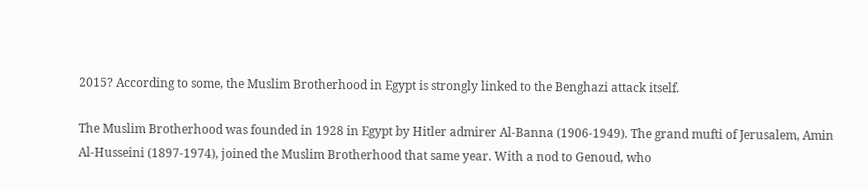2015? According to some, the Muslim Brotherhood in Egypt is strongly linked to the Benghazi attack itself.

The Muslim Brotherhood was founded in 1928 in Egypt by Hitler admirer Al-Banna (1906-1949). The grand mufti of Jerusalem, Amin Al-Husseini (1897-1974), joined the Muslim Brotherhood that same year. With a nod to Genoud, who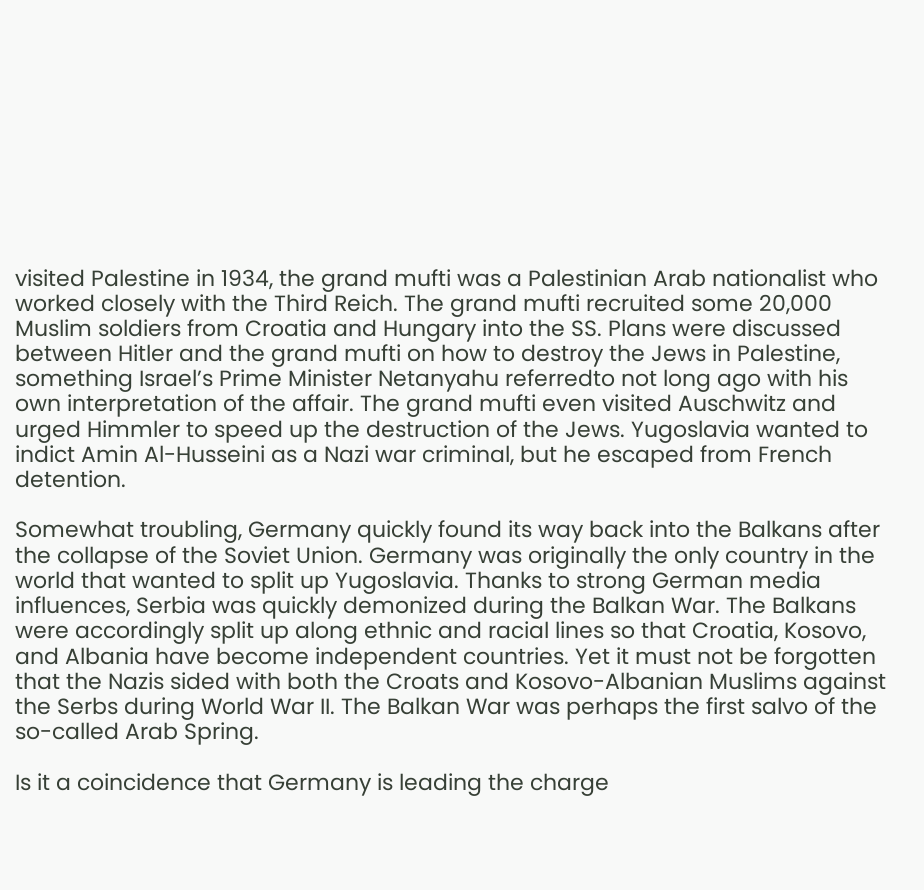visited Palestine in 1934, the grand mufti was a Palestinian Arab nationalist who worked closely with the Third Reich. The grand mufti recruited some 20,000 Muslim soldiers from Croatia and Hungary into the SS. Plans were discussed between Hitler and the grand mufti on how to destroy the Jews in Palestine, something Israel’s Prime Minister Netanyahu referredto not long ago with his own interpretation of the affair. The grand mufti even visited Auschwitz and urged Himmler to speed up the destruction of the Jews. Yugoslavia wanted to indict Amin Al-Husseini as a Nazi war criminal, but he escaped from French detention.

Somewhat troubling, Germany quickly found its way back into the Balkans after the collapse of the Soviet Union. Germany was originally the only country in the world that wanted to split up Yugoslavia. Thanks to strong German media influences, Serbia was quickly demonized during the Balkan War. The Balkans were accordingly split up along ethnic and racial lines so that Croatia, Kosovo, and Albania have become independent countries. Yet it must not be forgotten that the Nazis sided with both the Croats and Kosovo-Albanian Muslims against the Serbs during World War II. The Balkan War was perhaps the first salvo of the so-called Arab Spring.

Is it a coincidence that Germany is leading the charge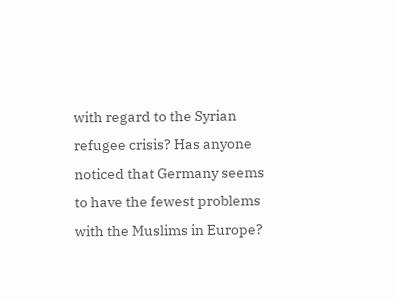with regard to the Syrian refugee crisis? Has anyone noticed that Germany seems to have the fewest problems with the Muslims in Europe?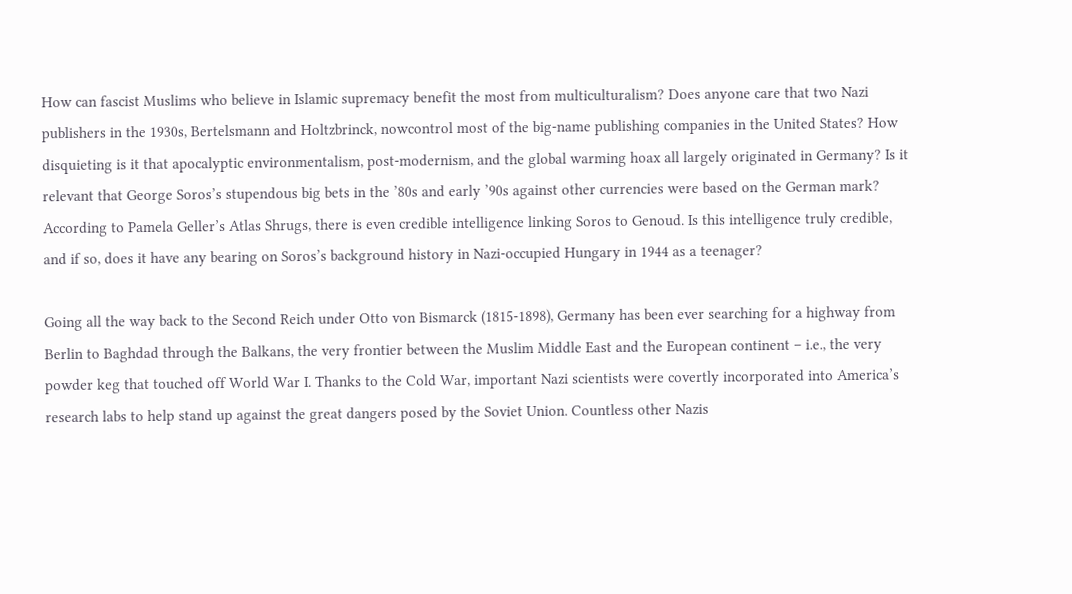How can fascist Muslims who believe in Islamic supremacy benefit the most from multiculturalism? Does anyone care that two Nazi publishers in the 1930s, Bertelsmann and Holtzbrinck, nowcontrol most of the big-name publishing companies in the United States? How disquieting is it that apocalyptic environmentalism, post-modernism, and the global warming hoax all largely originated in Germany? Is it relevant that George Soros’s stupendous big bets in the ’80s and early ’90s against other currencies were based on the German mark? According to Pamela Geller’s Atlas Shrugs, there is even credible intelligence linking Soros to Genoud. Is this intelligence truly credible, and if so, does it have any bearing on Soros’s background history in Nazi-occupied Hungary in 1944 as a teenager?

Going all the way back to the Second Reich under Otto von Bismarck (1815-1898), Germany has been ever searching for a highway from Berlin to Baghdad through the Balkans, the very frontier between the Muslim Middle East and the European continent – i.e., the very powder keg that touched off World War I. Thanks to the Cold War, important Nazi scientists were covertly incorporated into America’s research labs to help stand up against the great dangers posed by the Soviet Union. Countless other Nazis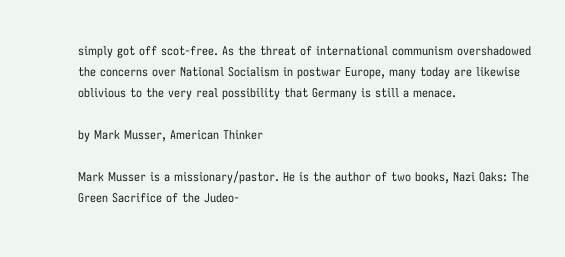simply got off scot-free. As the threat of international communism overshadowed the concerns over National Socialism in postwar Europe, many today are likewise oblivious to the very real possibility that Germany is still a menace.

by Mark Musser, American Thinker

Mark Musser is a missionary/pastor. He is the author of two books, Nazi Oaks: The Green Sacrifice of the Judeo-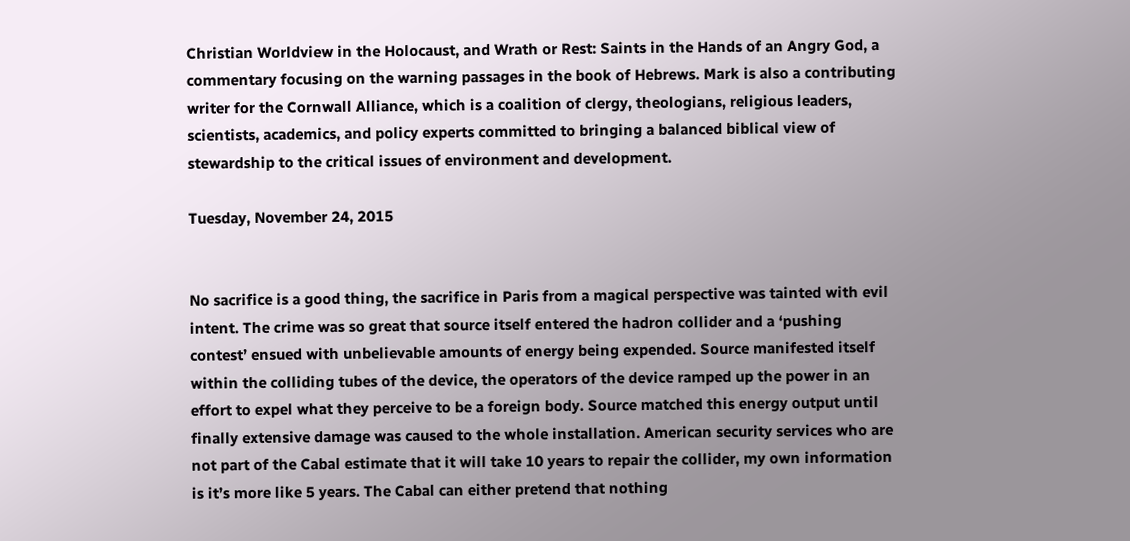Christian Worldview in the Holocaust, and Wrath or Rest: Saints in the Hands of an Angry God, a commentary focusing on the warning passages in the book of Hebrews. Mark is also a contributing writer for the Cornwall Alliance, which is a coalition of clergy, theologians, religious leaders, scientists, academics, and policy experts committed to bringing a balanced biblical view of stewardship to the critical issues of environment and development.

Tuesday, November 24, 2015


No sacrifice is a good thing, the sacrifice in Paris from a magical perspective was tainted with evil intent. The crime was so great that source itself entered the hadron collider and a ‘pushing contest’ ensued with unbelievable amounts of energy being expended. Source manifested itself within the colliding tubes of the device, the operators of the device ramped up the power in an effort to expel what they perceive to be a foreign body. Source matched this energy output until finally extensive damage was caused to the whole installation. American security services who are not part of the Cabal estimate that it will take 10 years to repair the collider, my own information is it’s more like 5 years. The Cabal can either pretend that nothing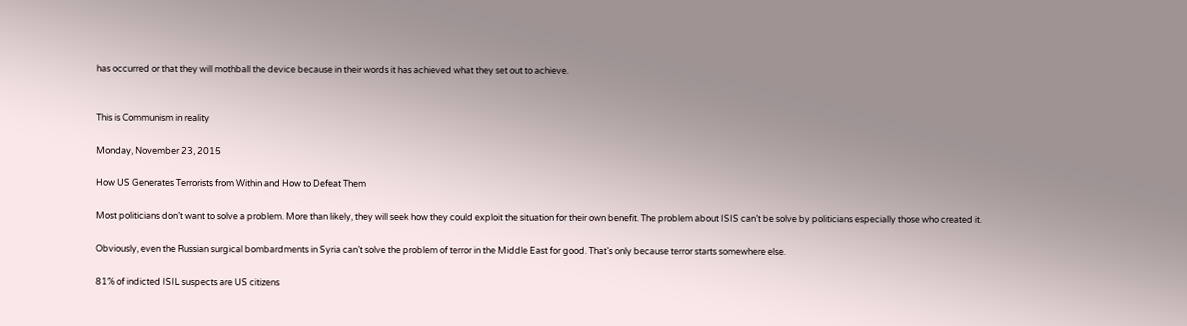has occurred or that they will mothball the device because in their words it has achieved what they set out to achieve.


This is Communism in reality

Monday, November 23, 2015

How US Generates Terrorists from Within and How to Defeat Them

Most politicians don’t want to solve a problem. More than likely, they will seek how they could exploit the situation for their own benefit. The problem about ISIS can’t be solve by politicians especially those who created it.

Obviously, even the Russian surgical bombardments in Syria can’t solve the problem of terror in the Middle East for good. That’s only because terror starts somewhere else.

81% of indicted ISIL suspects are US citizens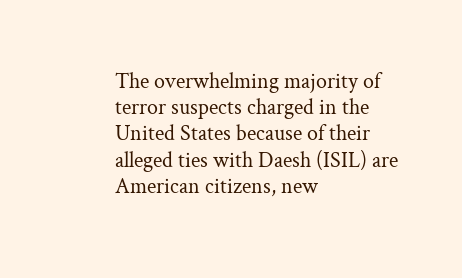The overwhelming majority of terror suspects charged in the United States because of their alleged ties with Daesh (ISIL) are American citizens, new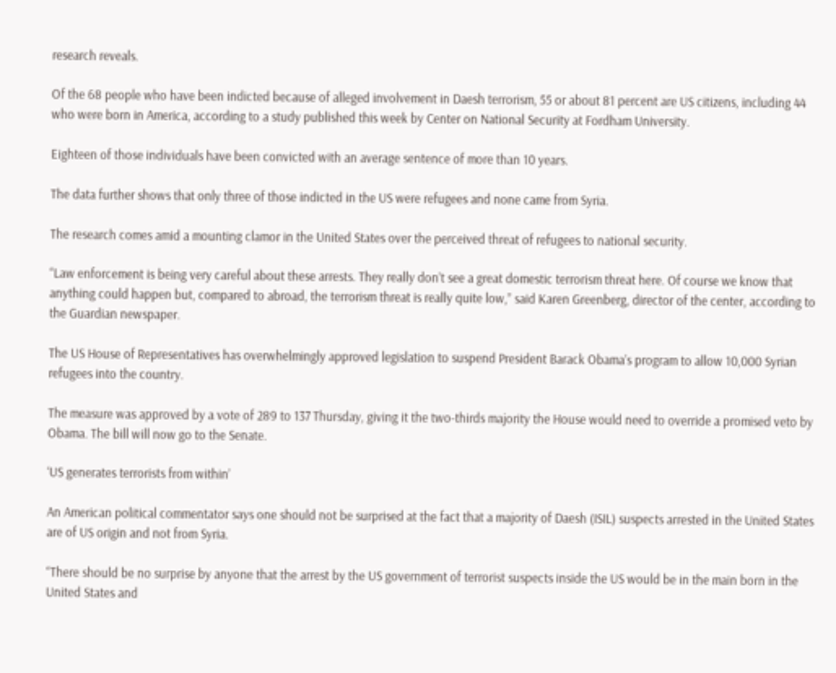research reveals.

Of the 68 people who have been indicted because of alleged involvement in Daesh terrorism, 55 or about 81 percent are US citizens, including 44 who were born in America, according to a study published this week by Center on National Security at Fordham University.

Eighteen of those individuals have been convicted with an average sentence of more than 10 years.

The data further shows that only three of those indicted in the US were refugees and none came from Syria.

The research comes amid a mounting clamor in the United States over the perceived threat of refugees to national security.

“Law enforcement is being very careful about these arrests. They really don’t see a great domestic terrorism threat here. Of course we know that anything could happen but, compared to abroad, the terrorism threat is really quite low,” said Karen Greenberg, director of the center, according to the Guardian newspaper.

The US House of Representatives has overwhelmingly approved legislation to suspend President Barack Obama’s program to allow 10,000 Syrian refugees into the country.

The measure was approved by a vote of 289 to 137 Thursday, giving it the two-thirds majority the House would need to override a promised veto by Obama. The bill will now go to the Senate.

‘US generates terrorists from within’

An American political commentator says one should not be surprised at the fact that a majority of Daesh (ISIL) suspects arrested in the United States are of US origin and not from Syria.

“There should be no surprise by anyone that the arrest by the US government of terrorist suspects inside the US would be in the main born in the United States and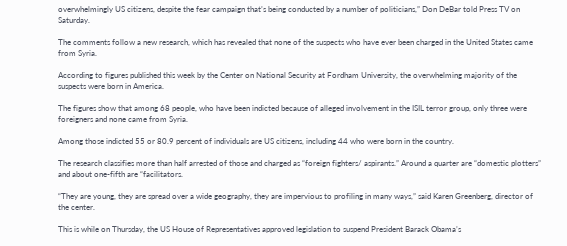overwhelmingly US citizens, despite the fear campaign that’s being conducted by a number of politicians,” Don DeBar told Press TV on Saturday.

The comments follow a new research, which has revealed that none of the suspects who have ever been charged in the United States came from Syria.

According to figures published this week by the Center on National Security at Fordham University, the overwhelming majority of the suspects were born in America.

The figures show that among 68 people, who have been indicted because of alleged involvement in the ISIL terror group, only three were foreigners and none came from Syria.

Among those indicted 55 or 80.9 percent of individuals are US citizens, including 44 who were born in the country.

The research classifies more than half arrested of those and charged as “foreign fighters/ aspirants.” Around a quarter are “domestic plotters” and about one-fifth are “facilitators.

“They are young, they are spread over a wide geography, they are impervious to profiling in many ways,” said Karen Greenberg, director of the center.

This is while on Thursday, the US House of Representatives approved legislation to suspend President Barack Obama’s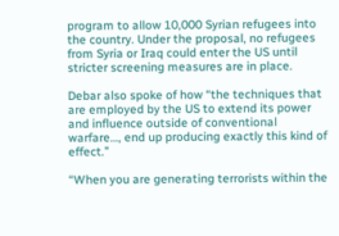program to allow 10,000 Syrian refugees into the country. Under the proposal, no refugees from Syria or Iraq could enter the US until stricter screening measures are in place.

Debar also spoke of how “the techniques that are employed by the US to extend its power and influence outside of conventional warfare…, end up producing exactly this kind of effect.”

“When you are generating terrorists within the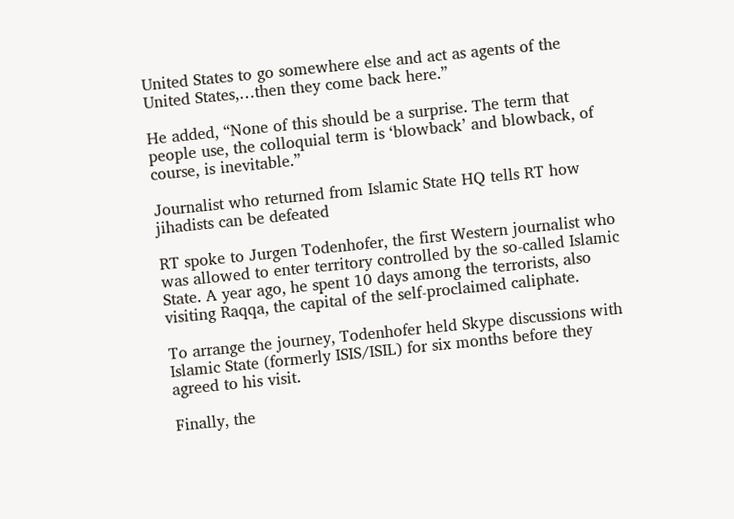United States to go somewhere else and act as agents of the United States,…then they come back here.”

He added, “None of this should be a surprise. The term that people use, the colloquial term is ‘blowback’ and blowback, of course, is inevitable.”

Journalist who returned from Islamic State HQ tells RT how jihadists can be defeated

RT spoke to Jurgen Todenhofer, the first Western journalist who was allowed to enter territory controlled by the so-called Islamic State. A year ago, he spent 10 days among the terrorists, also visiting Raqqa, the capital of the self-proclaimed caliphate.

To arrange the journey, Todenhofer held Skype discussions with Islamic State (formerly ISIS/ISIL) for six months before they agreed to his visit.

Finally, the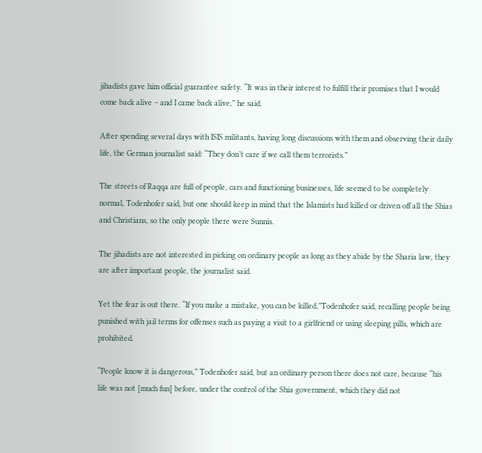jihadists gave him official guarantee safety. “It was in their interest to fulfill their promises that I would come back alive – and I came back alive,” he said.

After spending several days with ISIS militants, having long discussions with them and observing their daily life, the German journalist said: “They don’t care if we call them terrorists.”

The streets of Raqqa are full of people, cars and functioning businesses, life seemed to be completely normal, Todenhofer said, but one should keep in mind that the Islamists had killed or driven off all the Shias and Christians, so the only people there were Sunnis.

The jihadists are not interested in picking on ordinary people as long as they abide by the Sharia law, they are after important people, the journalist said.

Yet the fear is out there. “If you make a mistake, you can be killed,”Todenhofer said, recalling people being punished with jail terms for offenses such as paying a visit to a girlfriend or using sleeping pills, which are prohibited.

“People know it is dangerous,” Todenhofer said, but an ordinary person there does not care, because “his life was not [much fun] before, under the control of the Shia government, which they did not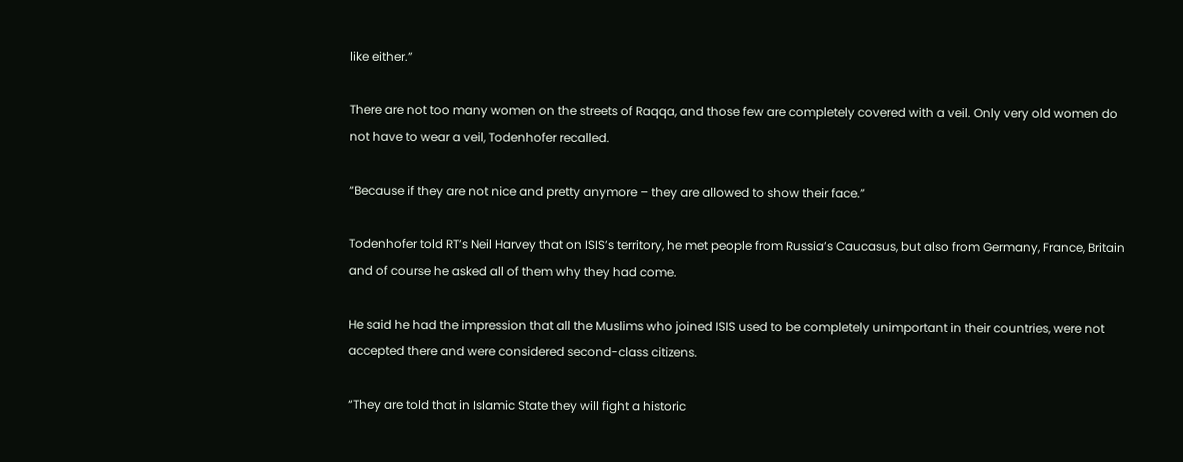like either.”

There are not too many women on the streets of Raqqa, and those few are completely covered with a veil. Only very old women do not have to wear a veil, Todenhofer recalled.

“Because if they are not nice and pretty anymore – they are allowed to show their face.”

Todenhofer told RT’s Neil Harvey that on ISIS’s territory, he met people from Russia’s Caucasus, but also from Germany, France, Britain and of course he asked all of them why they had come.

He said he had the impression that all the Muslims who joined ISIS used to be completely unimportant in their countries, were not accepted there and were considered second-class citizens.

“They are told that in Islamic State they will fight a historic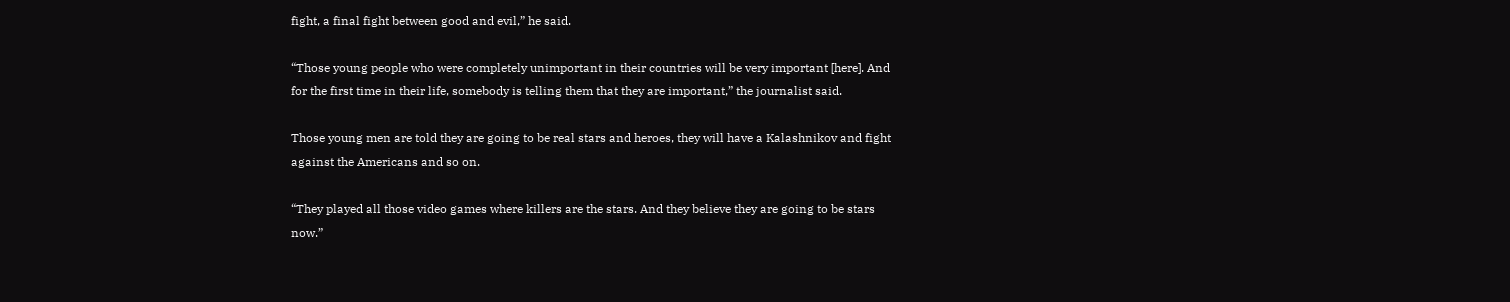fight, a final fight between good and evil,” he said.

“Those young people who were completely unimportant in their countries will be very important [here]. And for the first time in their life, somebody is telling them that they are important,” the journalist said.

Those young men are told they are going to be real stars and heroes, they will have a Kalashnikov and fight against the Americans and so on.

“They played all those video games where killers are the stars. And they believe they are going to be stars now.”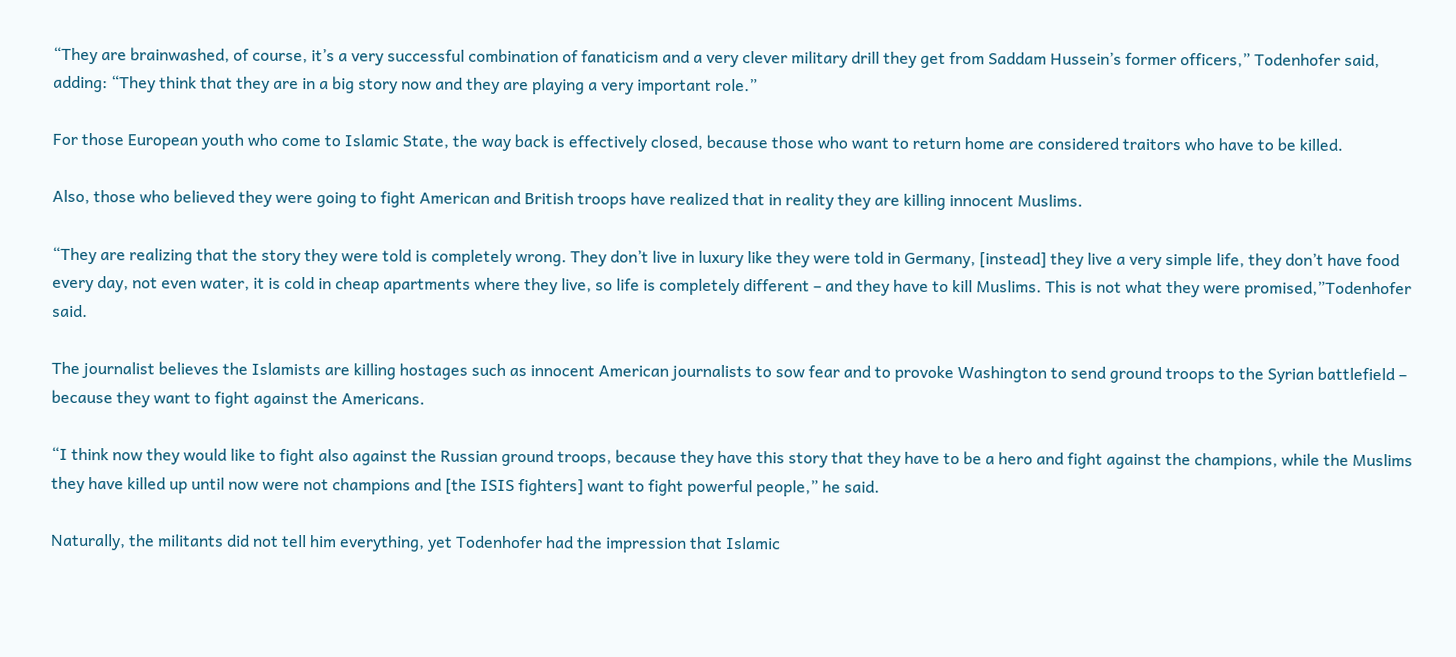“They are brainwashed, of course, it’s a very successful combination of fanaticism and a very clever military drill they get from Saddam Hussein’s former officers,” Todenhofer said, adding: “They think that they are in a big story now and they are playing a very important role.”

For those European youth who come to Islamic State, the way back is effectively closed, because those who want to return home are considered traitors who have to be killed.

Also, those who believed they were going to fight American and British troops have realized that in reality they are killing innocent Muslims.

“They are realizing that the story they were told is completely wrong. They don’t live in luxury like they were told in Germany, [instead] they live a very simple life, they don’t have food every day, not even water, it is cold in cheap apartments where they live, so life is completely different – and they have to kill Muslims. This is not what they were promised,”Todenhofer said.

The journalist believes the Islamists are killing hostages such as innocent American journalists to sow fear and to provoke Washington to send ground troops to the Syrian battlefield – because they want to fight against the Americans.

“I think now they would like to fight also against the Russian ground troops, because they have this story that they have to be a hero and fight against the champions, while the Muslims they have killed up until now were not champions and [the ISIS fighters] want to fight powerful people,” he said.

Naturally, the militants did not tell him everything, yet Todenhofer had the impression that Islamic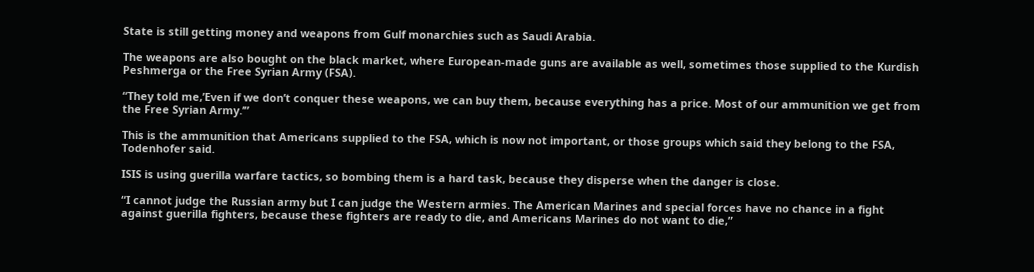State is still getting money and weapons from Gulf monarchies such as Saudi Arabia.

The weapons are also bought on the black market, where European-made guns are available as well, sometimes those supplied to the Kurdish Peshmerga or the Free Syrian Army (FSA).

“They told me,’Even if we don’t conquer these weapons, we can buy them, because everything has a price. Most of our ammunition we get from the Free Syrian Army.’”

This is the ammunition that Americans supplied to the FSA, which is now not important, or those groups which said they belong to the FSA, Todenhofer said.

ISIS is using guerilla warfare tactics, so bombing them is a hard task, because they disperse when the danger is close.

“I cannot judge the Russian army but I can judge the Western armies. The American Marines and special forces have no chance in a fight against guerilla fighters, because these fighters are ready to die, and Americans Marines do not want to die,”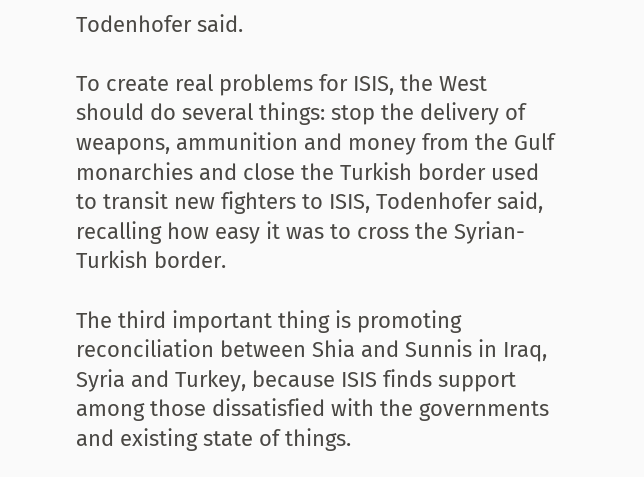Todenhofer said.

To create real problems for ISIS, the West should do several things: stop the delivery of weapons, ammunition and money from the Gulf monarchies and close the Turkish border used to transit new fighters to ISIS, Todenhofer said, recalling how easy it was to cross the Syrian-Turkish border.

The third important thing is promoting reconciliation between Shia and Sunnis in Iraq, Syria and Turkey, because ISIS finds support among those dissatisfied with the governments and existing state of things.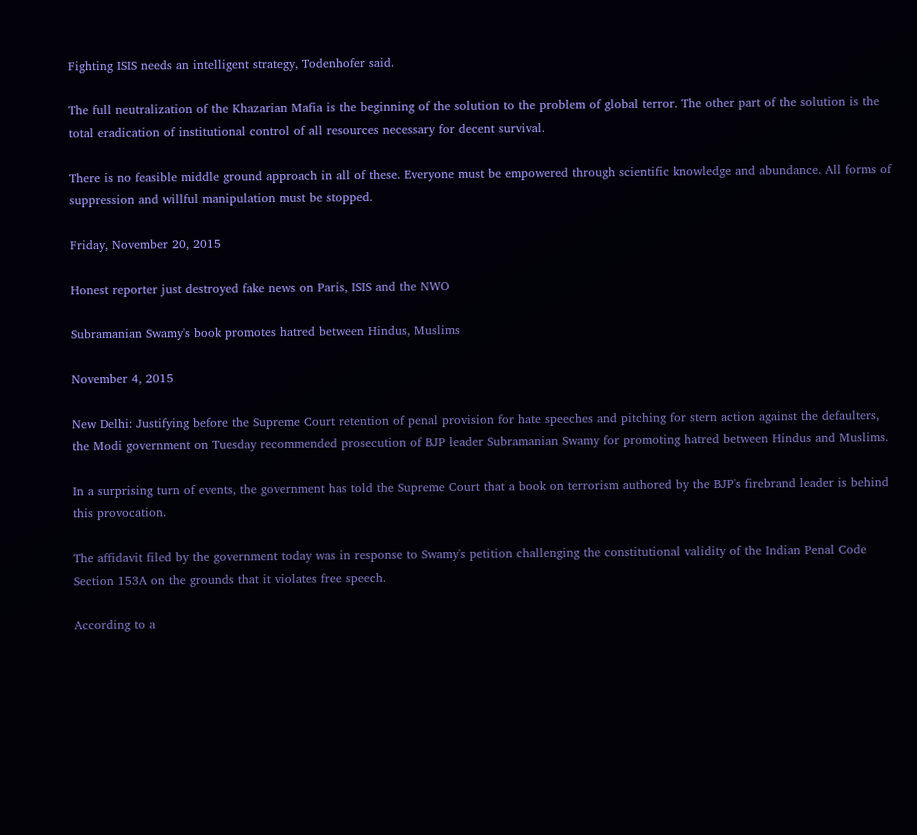Fighting ISIS needs an intelligent strategy, Todenhofer said.

The full neutralization of the Khazarian Mafia is the beginning of the solution to the problem of global terror. The other part of the solution is the total eradication of institutional control of all resources necessary for decent survival.

There is no feasible middle ground approach in all of these. Everyone must be empowered through scientific knowledge and abundance. All forms of suppression and willful manipulation must be stopped.

Friday, November 20, 2015

Honest reporter just destroyed fake news on Paris, ISIS and the NWO

Subramanian Swamy's book promotes hatred between Hindus, Muslims

November 4, 2015

New Delhi: Justifying before the Supreme Court retention of penal provision for hate speeches and pitching for stern action against the defaulters, the Modi government on Tuesday recommended prosecution of BJP leader Subramanian Swamy for promoting hatred between Hindus and Muslims.

In a surprising turn of events, the government has told the Supreme Court that a book on terrorism authored by the BJP's firebrand leader is behind this provocation.

The affidavit filed by the government today was in response to Swamy's petition challenging the constitutional validity of the Indian Penal Code Section 153A on the grounds that it violates free speech.

According to a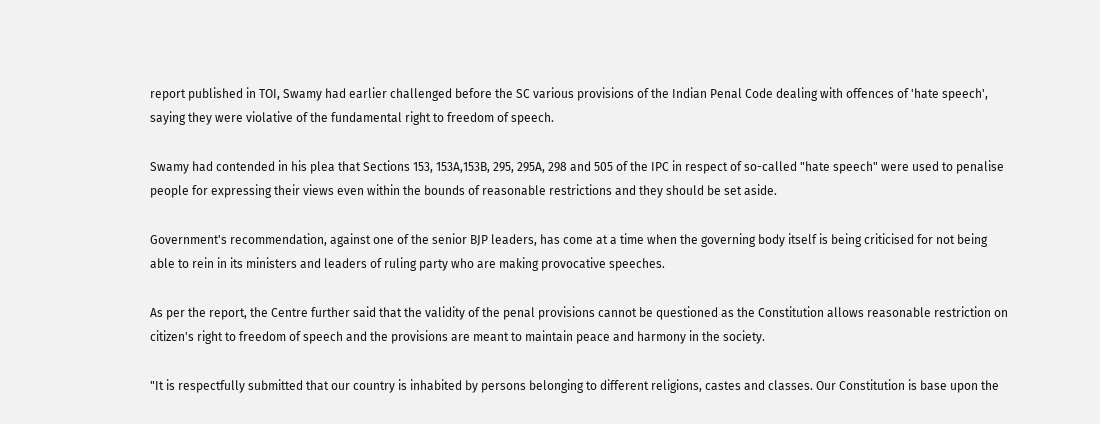report published in TOI, Swamy had earlier challenged before the SC various provisions of the Indian Penal Code dealing with offences of 'hate speech', saying they were violative of the fundamental right to freedom of speech.

Swamy had contended in his plea that Sections 153, 153A,153B, 295, 295A, 298 and 505 of the IPC in respect of so-called "hate speech" were used to penalise people for expressing their views even within the bounds of reasonable restrictions and they should be set aside.

Government's recommendation, against one of the senior BJP leaders, has come at a time when the governing body itself is being criticised for not being able to rein in its ministers and leaders of ruling party who are making provocative speeches.

As per the report, the Centre further said that the validity of the penal provisions cannot be questioned as the Constitution allows reasonable restriction on citizen's right to freedom of speech and the provisions are meant to maintain peace and harmony in the society.

"It is respectfully submitted that our country is inhabited by persons belonging to different religions, castes and classes. Our Constitution is base upon the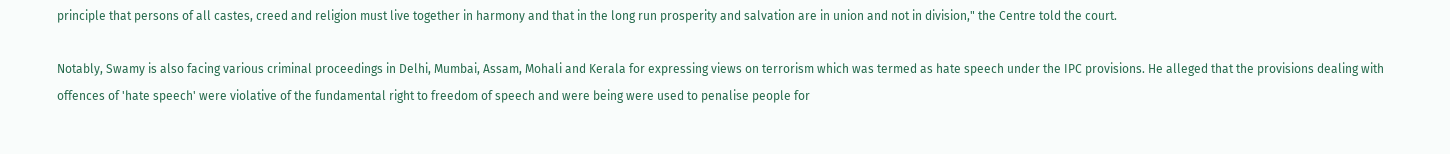principle that persons of all castes, creed and religion must live together in harmony and that in the long run prosperity and salvation are in union and not in division," the Centre told the court.

Notably, Swamy is also facing various criminal proceedings in Delhi, Mumbai, Assam, Mohali and Kerala for expressing views on terrorism which was termed as hate speech under the IPC provisions. He alleged that the provisions dealing with offences of 'hate speech' were violative of the fundamental right to freedom of speech and were being were used to penalise people for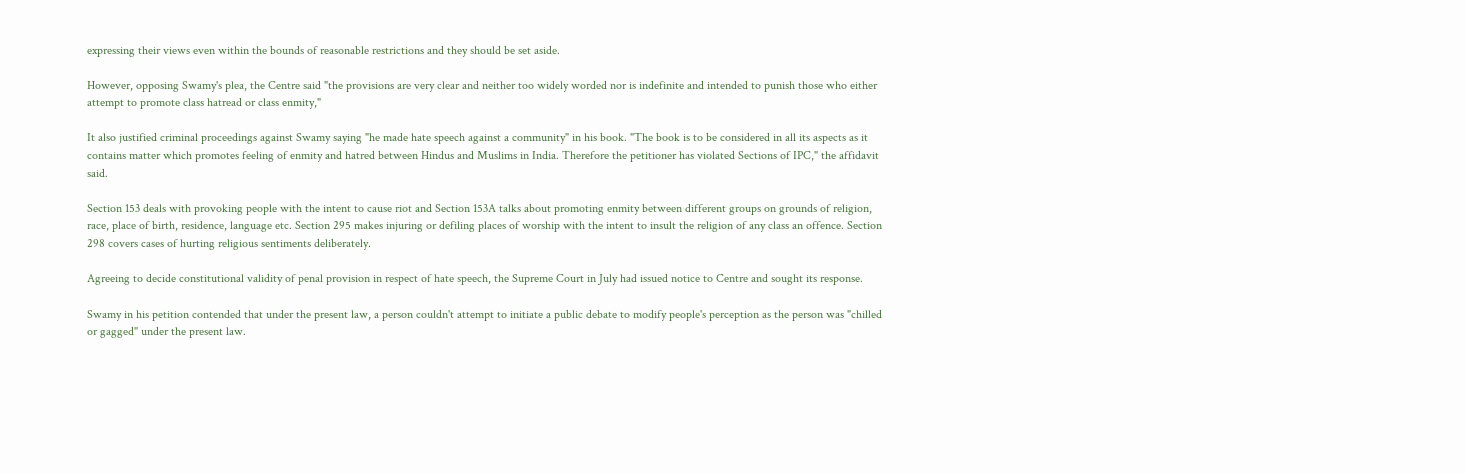expressing their views even within the bounds of reasonable restrictions and they should be set aside.

However, opposing Swamy's plea, the Centre said "the provisions are very clear and neither too widely worded nor is indefinite and intended to punish those who either attempt to promote class hatread or class enmity,"

It also justified criminal proceedings against Swamy saying "he made hate speech against a community" in his book. "The book is to be considered in all its aspects as it contains matter which promotes feeling of enmity and hatred between Hindus and Muslims in India. Therefore the petitioner has violated Sections of IPC," the affidavit said.

Section 153 deals with provoking people with the intent to cause riot and Section 153A talks about promoting enmity between different groups on grounds of religion, race, place of birth, residence, language etc. Section 295 makes injuring or defiling places of worship with the intent to insult the religion of any class an offence. Section 298 covers cases of hurting religious sentiments deliberately.

Agreeing to decide constitutional validity of penal provision in respect of hate speech, the Supreme Court in July had issued notice to Centre and sought its response.

Swamy in his petition contended that under the present law, a person couldn't attempt to initiate a public debate to modify people's perception as the person was "chilled or gagged" under the present law.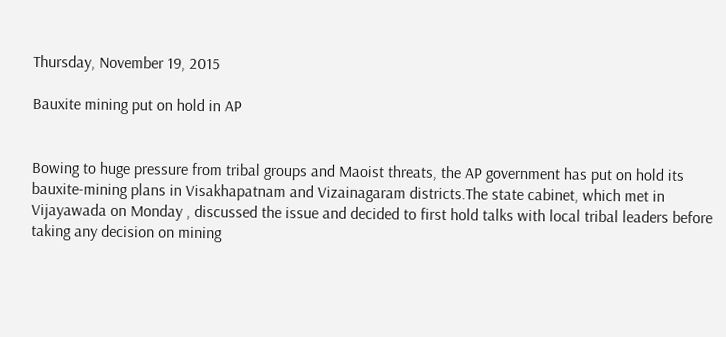Thursday, November 19, 2015

Bauxite mining put on hold in AP


Bowing to huge pressure from tribal groups and Maoist threats, the AP government has put on hold its bauxite-mining plans in Visakhapatnam and Vizainagaram districts.The state cabinet, which met in Vijayawada on Monday , discussed the issue and decided to first hold talks with local tribal leaders before taking any decision on mining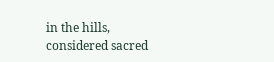in the hills, considered sacred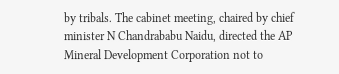by tribals. The cabinet meeting, chaired by chief minister N Chandrababu Naidu, directed the AP Mineral Development Corporation not to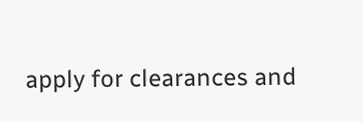apply for clearances and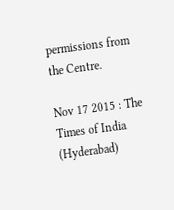permissions from the Centre.

Nov 17 2015 : The Times of India (Hyderabad)